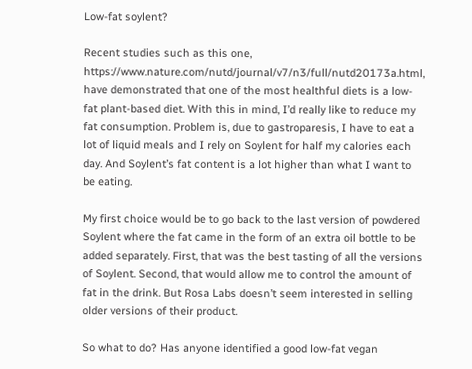Low-fat soylent?

Recent studies such as this one, https://www.nature.com/nutd/journal/v7/n3/full/nutd20173a.html, have demonstrated that one of the most healthful diets is a low-fat plant-based diet. With this in mind, I’d really like to reduce my fat consumption. Problem is, due to gastroparesis, I have to eat a lot of liquid meals and I rely on Soylent for half my calories each day. And Soylent’s fat content is a lot higher than what I want to be eating.

My first choice would be to go back to the last version of powdered Soylent where the fat came in the form of an extra oil bottle to be added separately. First, that was the best tasting of all the versions of Soylent. Second, that would allow me to control the amount of fat in the drink. But Rosa Labs doesn’t seem interested in selling older versions of their product.

So what to do? Has anyone identified a good low-fat vegan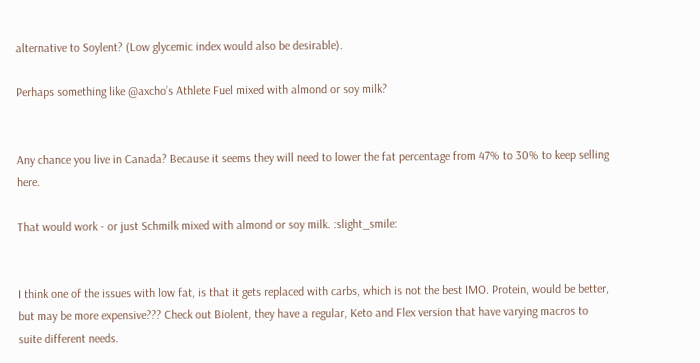alternative to Soylent? (Low glycemic index would also be desirable).

Perhaps something like @axcho’s Athlete Fuel mixed with almond or soy milk?


Any chance you live in Canada? Because it seems they will need to lower the fat percentage from 47% to 30% to keep selling here.

That would work - or just Schmilk mixed with almond or soy milk. :slight_smile:


I think one of the issues with low fat, is that it gets replaced with carbs, which is not the best IMO. Protein, would be better, but may be more expensive??? Check out Biolent, they have a regular, Keto and Flex version that have varying macros to suite different needs.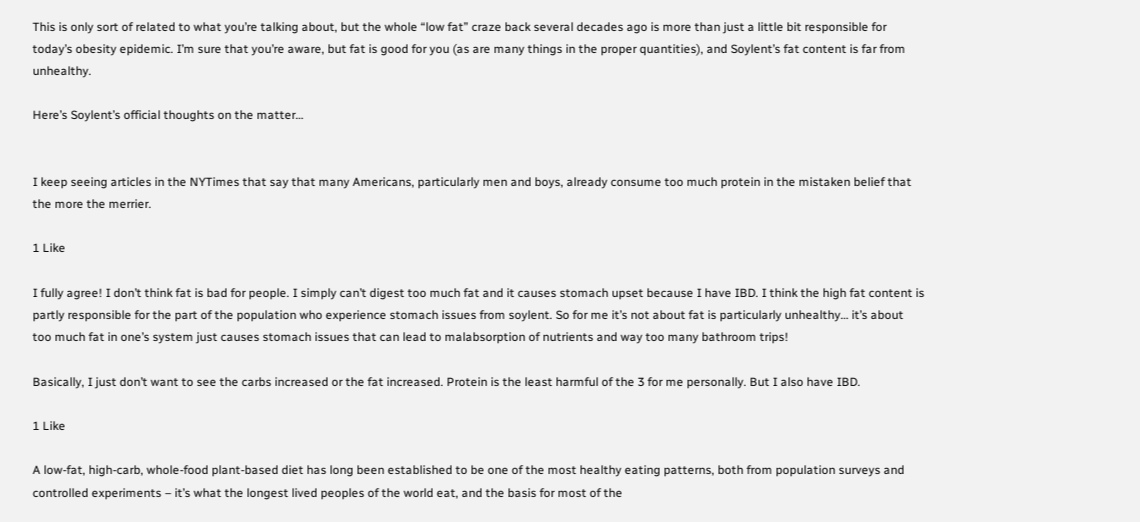This is only sort of related to what you’re talking about, but the whole “low fat” craze back several decades ago is more than just a little bit responsible for today’s obesity epidemic. I’m sure that you’re aware, but fat is good for you (as are many things in the proper quantities), and Soylent’s fat content is far from unhealthy.

Here’s Soylent’s official thoughts on the matter…


I keep seeing articles in the NYTimes that say that many Americans, particularly men and boys, already consume too much protein in the mistaken belief that the more the merrier.

1 Like

I fully agree! I don’t think fat is bad for people. I simply can’t digest too much fat and it causes stomach upset because I have IBD. I think the high fat content is partly responsible for the part of the population who experience stomach issues from soylent. So for me it’s not about fat is particularly unhealthy… it’s about too much fat in one’s system just causes stomach issues that can lead to malabsorption of nutrients and way too many bathroom trips!

Basically, I just don’t want to see the carbs increased or the fat increased. Protein is the least harmful of the 3 for me personally. But I also have IBD.

1 Like

A low-fat, high-carb, whole-food plant-based diet has long been established to be one of the most healthy eating patterns, both from population surveys and controlled experiments – it’s what the longest lived peoples of the world eat, and the basis for most of the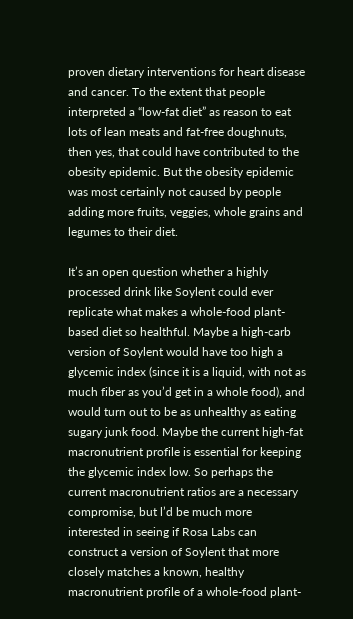proven dietary interventions for heart disease and cancer. To the extent that people interpreted a “low-fat diet” as reason to eat lots of lean meats and fat-free doughnuts, then yes, that could have contributed to the obesity epidemic. But the obesity epidemic was most certainly not caused by people adding more fruits, veggies, whole grains and legumes to their diet.

It’s an open question whether a highly processed drink like Soylent could ever replicate what makes a whole-food plant-based diet so healthful. Maybe a high-carb version of Soylent would have too high a glycemic index (since it is a liquid, with not as much fiber as you’d get in a whole food), and would turn out to be as unhealthy as eating sugary junk food. Maybe the current high-fat macronutrient profile is essential for keeping the glycemic index low. So perhaps the current macronutrient ratios are a necessary compromise, but l’d be much more interested in seeing if Rosa Labs can construct a version of Soylent that more closely matches a known, healthy macronutrient profile of a whole-food plant-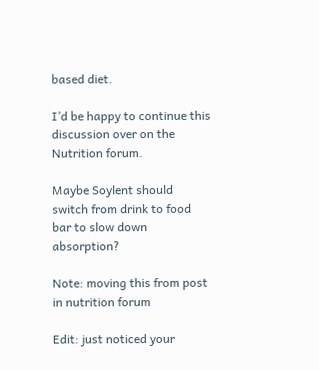based diet.

I’d be happy to continue this discussion over on the Nutrition forum.

Maybe Soylent should switch from drink to food bar to slow down absorption?

Note: moving this from post in nutrition forum

Edit: just noticed your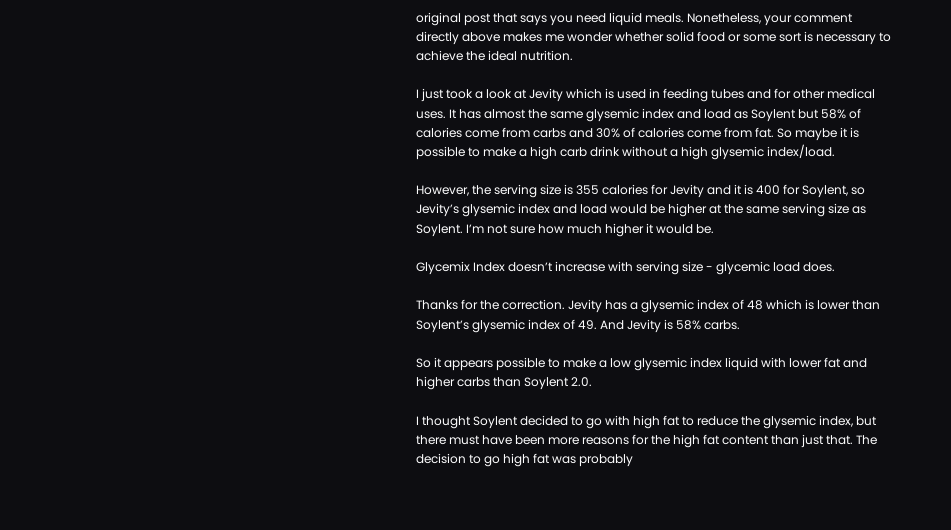original post that says you need liquid meals. Nonetheless, your comment directly above makes me wonder whether solid food or some sort is necessary to achieve the ideal nutrition.

I just took a look at Jevity which is used in feeding tubes and for other medical uses. It has almost the same glysemic index and load as Soylent but 58% of calories come from carbs and 30% of calories come from fat. So maybe it is possible to make a high carb drink without a high glysemic index/load.

However, the serving size is 355 calories for Jevity and it is 400 for Soylent, so Jevity’s glysemic index and load would be higher at the same serving size as Soylent. I’m not sure how much higher it would be.

Glycemix Index doesn’t increase with serving size - glycemic load does.

Thanks for the correction. Jevity has a glysemic index of 48 which is lower than Soylent’s glysemic index of 49. And Jevity is 58% carbs.

So it appears possible to make a low glysemic index liquid with lower fat and higher carbs than Soylent 2.0.

I thought Soylent decided to go with high fat to reduce the glysemic index, but there must have been more reasons for the high fat content than just that. The decision to go high fat was probably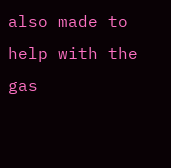also made to help with the gas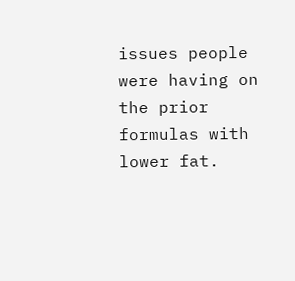issues people were having on the prior formulas with lower fat.